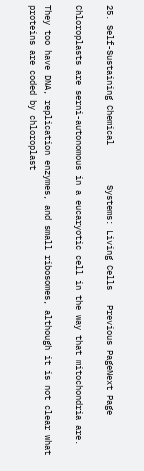25. Self-Sustaining Chemical        Systems: Living Cells   Previous PageNext Page

Chloroplasts are serni-autonomous in a eucaryotic cell in the way that mitochondria are.

They too have DNA, replication enzymes, and small ribosomes, although it is not clear what proteins are coded by chloroplast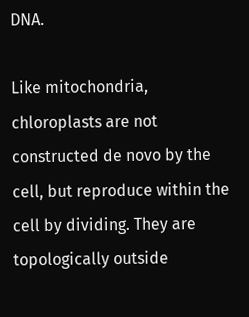DNA.

Like mitochondria, chloroplasts are not constructed de novo by the cell, but reproduce within the cell by dividing. They are topologically outside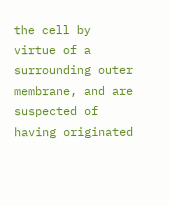the cell by virtue of a surrounding outer membrane, and are suspected of having originated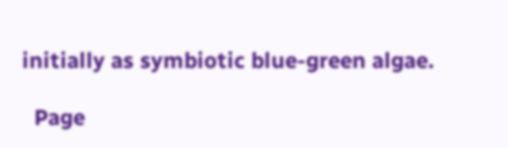initially as symbiotic blue-green algae.

  Page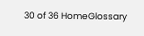30 of 36 HomeGlossary